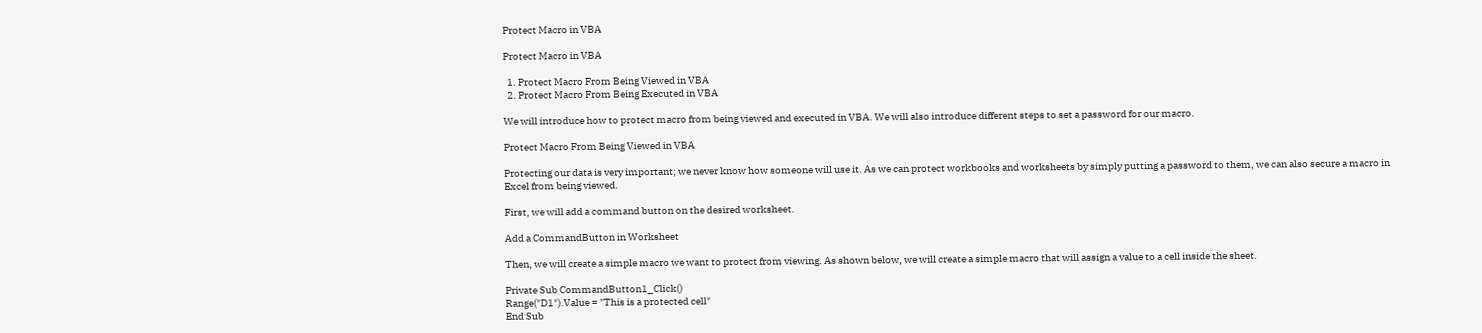Protect Macro in VBA

Protect Macro in VBA

  1. Protect Macro From Being Viewed in VBA
  2. Protect Macro From Being Executed in VBA

We will introduce how to protect macro from being viewed and executed in VBA. We will also introduce different steps to set a password for our macro.

Protect Macro From Being Viewed in VBA

Protecting our data is very important; we never know how someone will use it. As we can protect workbooks and worksheets by simply putting a password to them, we can also secure a macro in Excel from being viewed.

First, we will add a command button on the desired worksheet.

Add a CommandButton in Worksheet

Then, we will create a simple macro we want to protect from viewing. As shown below, we will create a simple macro that will assign a value to a cell inside the sheet.

Private Sub CommandButton1_Click()
Range("D1").Value = "This is a protected cell"
End Sub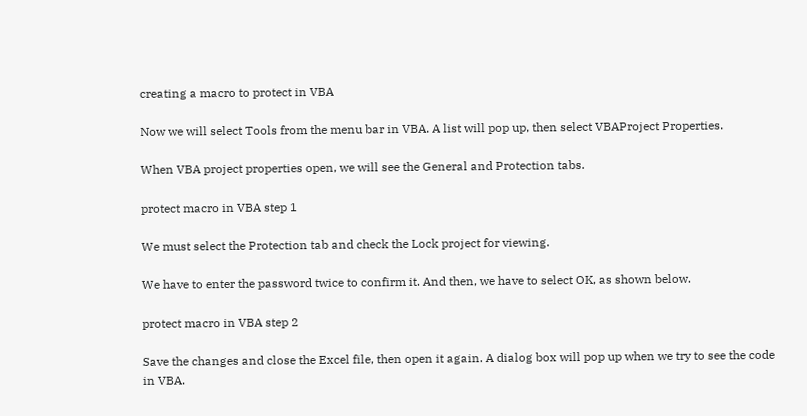creating a macro to protect in VBA

Now we will select Tools from the menu bar in VBA. A list will pop up, then select VBAProject Properties.

When VBA project properties open, we will see the General and Protection tabs.

protect macro in VBA step 1

We must select the Protection tab and check the Lock project for viewing.

We have to enter the password twice to confirm it. And then, we have to select OK, as shown below.

protect macro in VBA step 2

Save the changes and close the Excel file, then open it again. A dialog box will pop up when we try to see the code in VBA.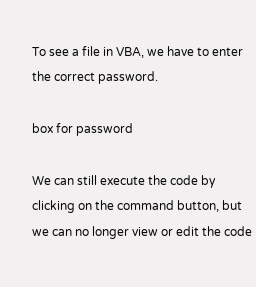To see a file in VBA, we have to enter the correct password.

box for password

We can still execute the code by clicking on the command button, but we can no longer view or edit the code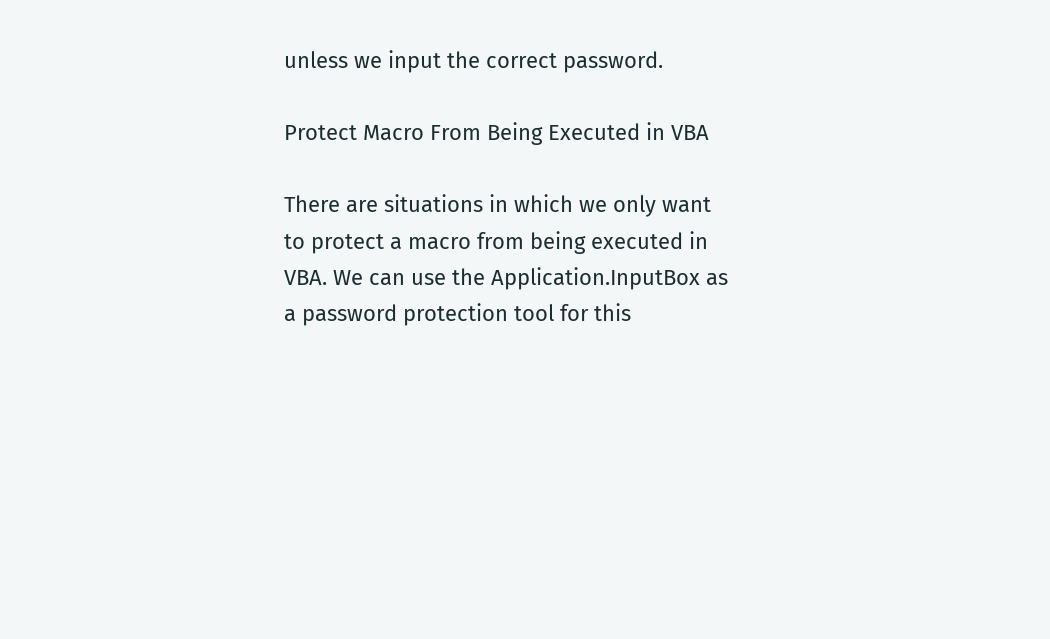unless we input the correct password.

Protect Macro From Being Executed in VBA

There are situations in which we only want to protect a macro from being executed in VBA. We can use the Application.InputBox as a password protection tool for this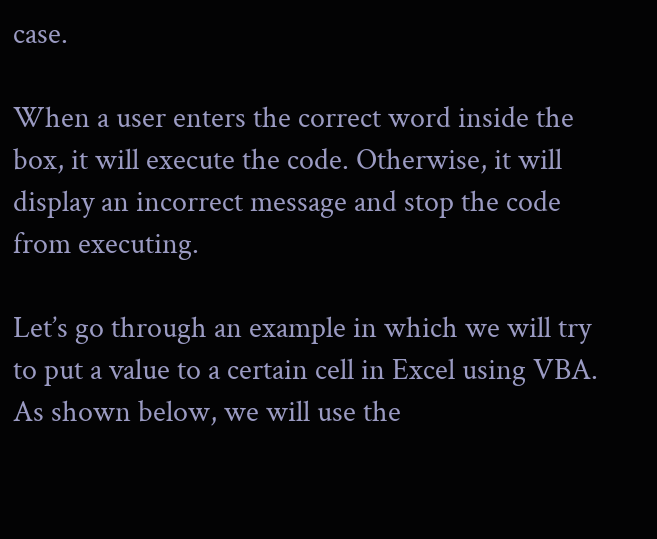case.

When a user enters the correct word inside the box, it will execute the code. Otherwise, it will display an incorrect message and stop the code from executing.

Let’s go through an example in which we will try to put a value to a certain cell in Excel using VBA. As shown below, we will use the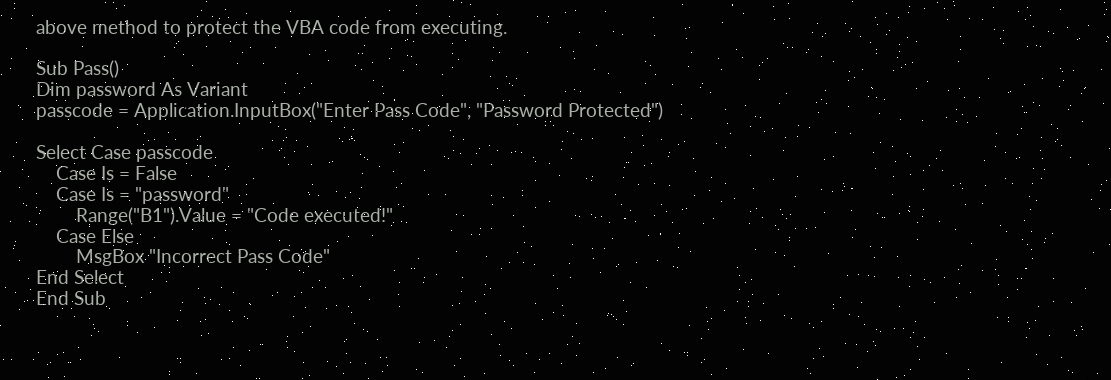above method to protect the VBA code from executing.

Sub Pass()
Dim password As Variant
passcode = Application.InputBox("Enter Pass Code", "Password Protected")

Select Case passcode
    Case Is = False
    Case Is = "password"
        Range("B1").Value = "Code executed!"
    Case Else
        MsgBox "Incorrect Pass Code"
End Select
End Sub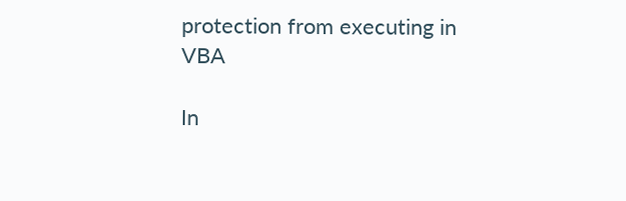protection from executing in VBA

In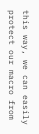this way, we can easily protect our macro from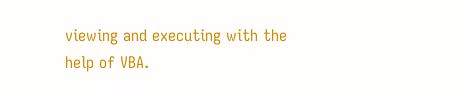viewing and executing with the help of VBA.